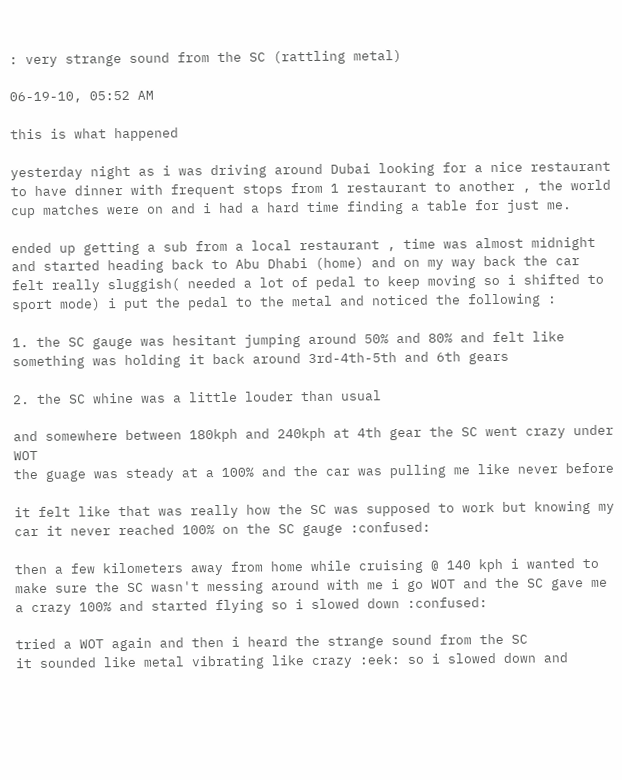: very strange sound from the SC (rattling metal)

06-19-10, 05:52 AM

this is what happened

yesterday night as i was driving around Dubai looking for a nice restaurant to have dinner with frequent stops from 1 restaurant to another , the world cup matches were on and i had a hard time finding a table for just me.

ended up getting a sub from a local restaurant , time was almost midnight and started heading back to Abu Dhabi (home) and on my way back the car felt really sluggish( needed a lot of pedal to keep moving so i shifted to sport mode) i put the pedal to the metal and noticed the following :

1. the SC gauge was hesitant jumping around 50% and 80% and felt like something was holding it back around 3rd-4th-5th and 6th gears

2. the SC whine was a little louder than usual

and somewhere between 180kph and 240kph at 4th gear the SC went crazy under WOT
the guage was steady at a 100% and the car was pulling me like never before

it felt like that was really how the SC was supposed to work but knowing my car it never reached 100% on the SC gauge :confused:

then a few kilometers away from home while cruising @ 140 kph i wanted to make sure the SC wasn't messing around with me i go WOT and the SC gave me a crazy 100% and started flying so i slowed down :confused:

tried a WOT again and then i heard the strange sound from the SC
it sounded like metal vibrating like crazy :eek: so i slowed down and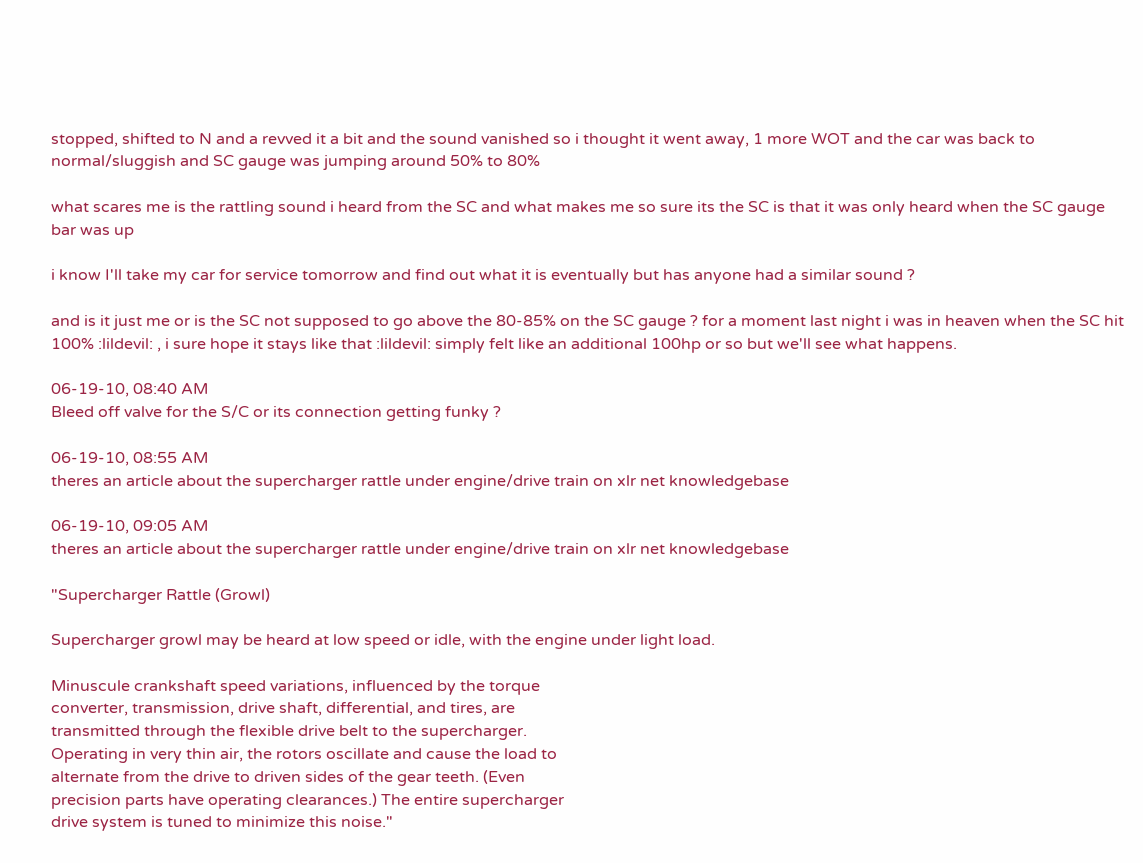stopped, shifted to N and a revved it a bit and the sound vanished so i thought it went away, 1 more WOT and the car was back to normal/sluggish and SC gauge was jumping around 50% to 80%

what scares me is the rattling sound i heard from the SC and what makes me so sure its the SC is that it was only heard when the SC gauge bar was up

i know I'll take my car for service tomorrow and find out what it is eventually but has anyone had a similar sound ?

and is it just me or is the SC not supposed to go above the 80-85% on the SC gauge ? for a moment last night i was in heaven when the SC hit 100% :lildevil: , i sure hope it stays like that :lildevil: simply felt like an additional 100hp or so but we'll see what happens.

06-19-10, 08:40 AM
Bleed off valve for the S/C or its connection getting funky ?

06-19-10, 08:55 AM
theres an article about the supercharger rattle under engine/drive train on xlr net knowledgebase

06-19-10, 09:05 AM
theres an article about the supercharger rattle under engine/drive train on xlr net knowledgebase

"Supercharger Rattle (Growl)

Supercharger growl may be heard at low speed or idle, with the engine under light load.

Minuscule crankshaft speed variations, influenced by the torque
converter, transmission, drive shaft, differential, and tires, are
transmitted through the flexible drive belt to the supercharger.
Operating in very thin air, the rotors oscillate and cause the load to
alternate from the drive to driven sides of the gear teeth. (Even
precision parts have operating clearances.) The entire supercharger
drive system is tuned to minimize this noise."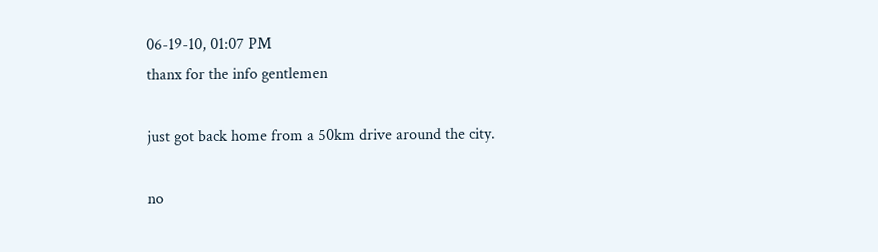06-19-10, 01:07 PM
thanx for the info gentlemen

just got back home from a 50km drive around the city.

no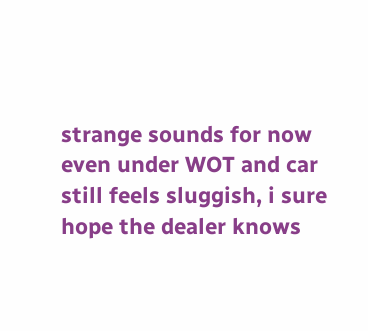strange sounds for now even under WOT and car still feels sluggish, i sure hope the dealer knows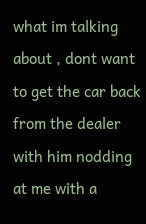what im talking about , dont want to get the car back from the dealer with him nodding at me with a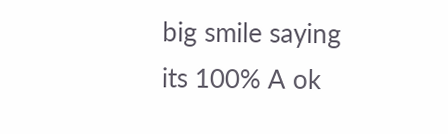big smile saying its 100% A ok